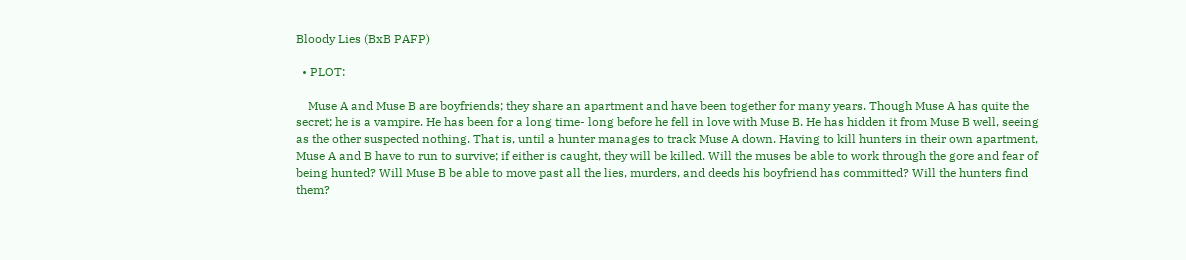Bloody Lies (BxB PAFP)

  • PLOT:

    Muse A and Muse B are boyfriends; they share an apartment and have been together for many years. Though Muse A has quite the secret; he is a vampire. He has been for a long time- long before he fell in love with Muse B. He has hidden it from Muse B well, seeing as the other suspected nothing. That is, until a hunter manages to track Muse A down. Having to kill hunters in their own apartment, Muse A and B have to run to survive; if either is caught, they will be killed. Will the muses be able to work through the gore and fear of being hunted? Will Muse B be able to move past all the lies, murders, and deeds his boyfriend has committed? Will the hunters find them?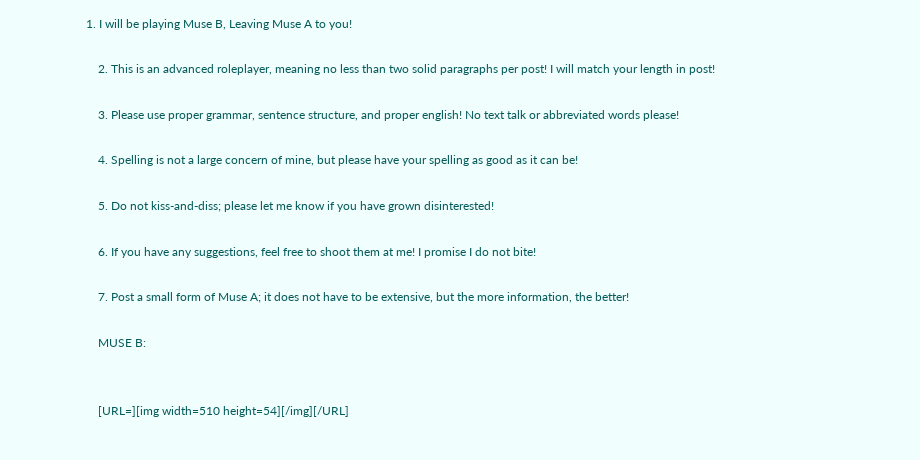1. I will be playing Muse B, Leaving Muse A to you!

    2. This is an advanced roleplayer, meaning no less than two solid paragraphs per post! I will match your length in post!

    3. Please use proper grammar, sentence structure, and proper english! No text talk or abbreviated words please!

    4. Spelling is not a large concern of mine, but please have your spelling as good as it can be!

    5. Do not kiss-and-diss; please let me know if you have grown disinterested!

    6. If you have any suggestions, feel free to shoot them at me! I promise I do not bite!

    7. Post a small form of Muse A; it does not have to be extensive, but the more information, the better!

    MUSE B:


    [URL=][img width=510 height=54][/img][/URL]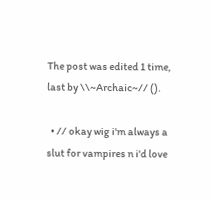The post was edited 1 time, last by \\~Archaic~// ().

  • // okay wig i'm always a slut for vampires n i'd love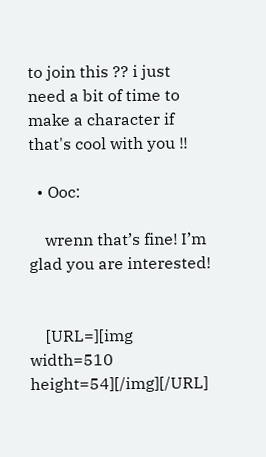to join this ?? i just need a bit of time to make a character if that's cool with you !!

  • Ooc:

    wrenn that’s fine! I’m glad you are interested!


    [URL=][img width=510 height=54][/img][/URL]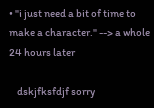• "i just need a bit of time to make a character." --> a whole 24 hours later

    dskjfksfdjf sorry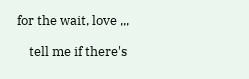for the wait, love ,,,

    tell me if there's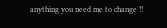anything you need me to change !!